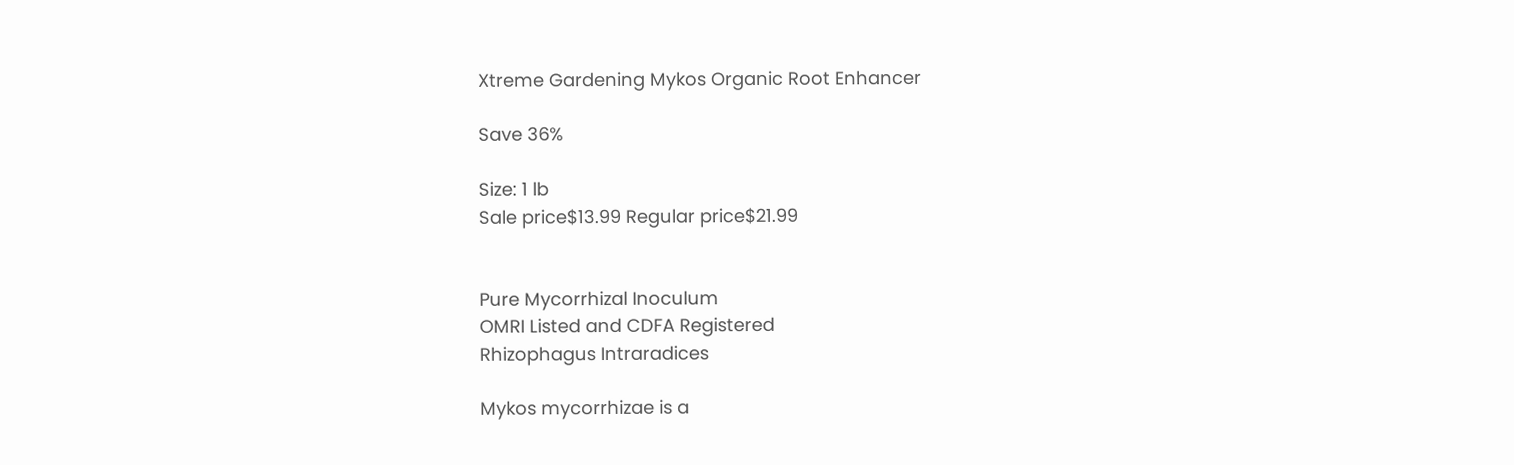Xtreme Gardening Mykos Organic Root Enhancer

Save 36%

Size: 1 lb
Sale price$13.99 Regular price$21.99


Pure Mycorrhizal Inoculum
OMRI Listed and CDFA Registered
Rhizophagus Intraradices

Mykos mycorrhizae is a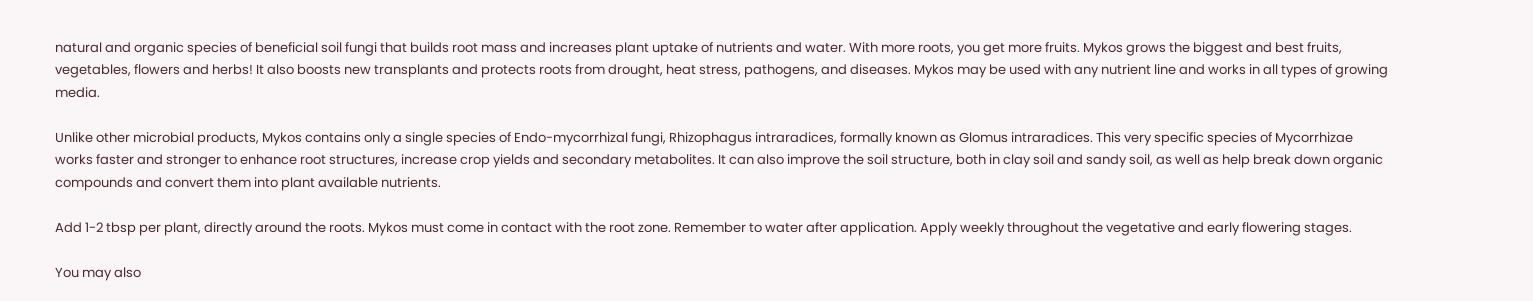natural and organic species of beneficial soil fungi that builds root mass and increases plant uptake of nutrients and water. With more roots, you get more fruits. Mykos grows the biggest and best fruits, vegetables, flowers and herbs! It also boosts new transplants and protects roots from drought, heat stress, pathogens, and diseases. Mykos may be used with any nutrient line and works in all types of growing media.

Unlike other microbial products, Mykos contains only a single species of Endo-mycorrhizal fungi, Rhizophagus intraradices, formally known as Glomus intraradices. This very specific species of Mycorrhizae works faster and stronger to enhance root structures, increase crop yields and secondary metabolites. It can also improve the soil structure, both in clay soil and sandy soil, as well as help break down organic compounds and convert them into plant available nutrients.

Add 1-2 tbsp per plant, directly around the roots. Mykos must come in contact with the root zone. Remember to water after application. Apply weekly throughout the vegetative and early flowering stages.

You may also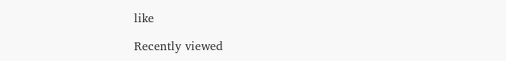like

Recently viewed